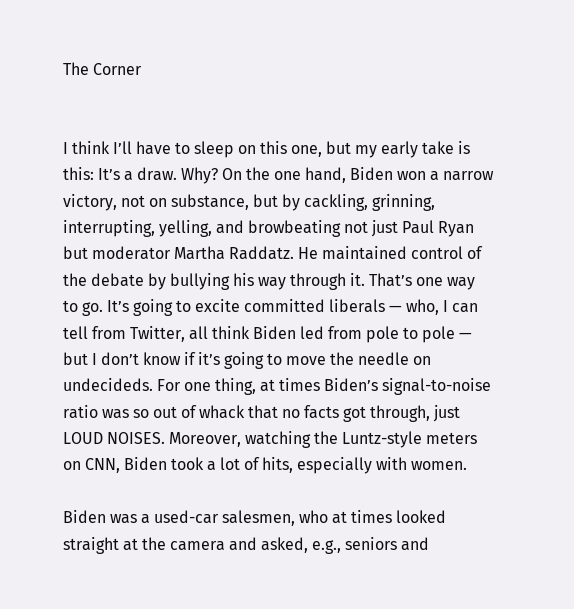The Corner


I think I’ll have to sleep on this one, but my early take is this: It’s a draw. Why? On the one hand, Biden won a narrow victory, not on substance, but by cackling, grinning, interrupting, yelling, and browbeating not just Paul Ryan but moderator Martha Raddatz. He maintained control of the debate by bullying his way through it. That’s one way to go. It’s going to excite committed liberals — who, I can tell from Twitter, all think Biden led from pole to pole — but I don’t know if it’s going to move the needle on undecideds. For one thing, at times Biden’s signal-to-noise ratio was so out of whack that no facts got through, just LOUD NOISES. Moreover, watching the Luntz-style meters on CNN, Biden took a lot of hits, especially with women.

Biden was a used-car salesmen, who at times looked straight at the camera and asked, e.g., seniors and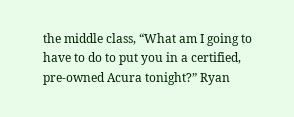the middle class, “What am I going to have to do to put you in a certified, pre-owned Acura tonight?” Ryan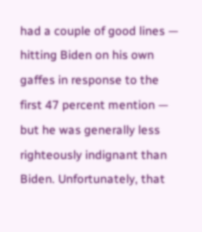had a couple of good lines — hitting Biden on his own gaffes in response to the first 47 percent mention — but he was generally less righteously indignant than Biden. Unfortunately, that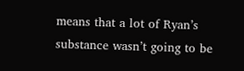means that a lot of Ryan’s substance wasn’t going to be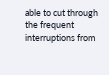able to cut through the frequent interruptions from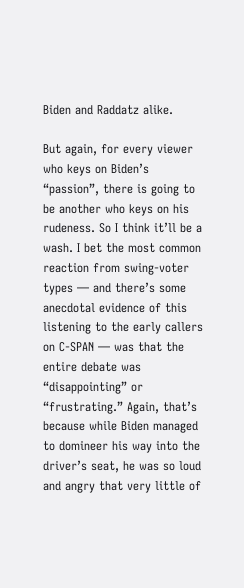Biden and Raddatz alike.

But again, for every viewer who keys on Biden’s “passion”, there is going to be another who keys on his rudeness. So I think it’ll be a wash. I bet the most common reaction from swing-voter types — and there’s some anecdotal evidence of this listening to the early callers on C-SPAN — was that the entire debate was “disappointing” or “frustrating.” Again, that’s because while Biden managed to domineer his way into the driver’s seat, he was so loud and angry that very little of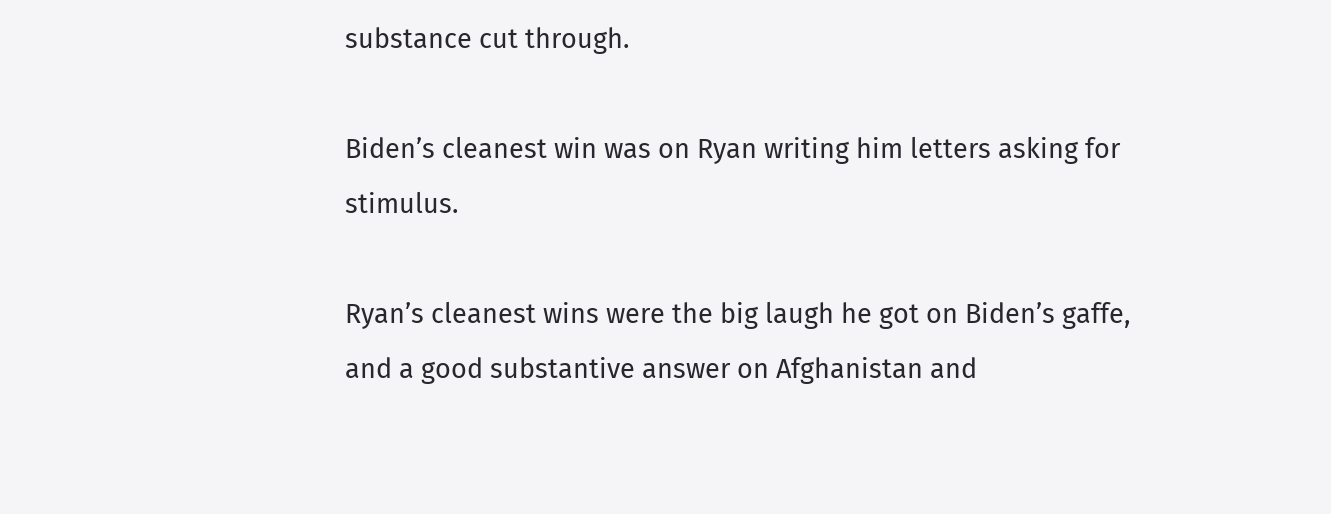substance cut through.

Biden’s cleanest win was on Ryan writing him letters asking for stimulus.

Ryan’s cleanest wins were the big laugh he got on Biden’s gaffe, and a good substantive answer on Afghanistan and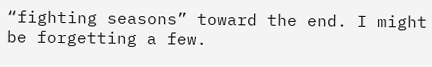“fighting seasons” toward the end. I might be forgetting a few.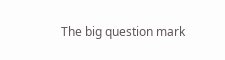The big question mark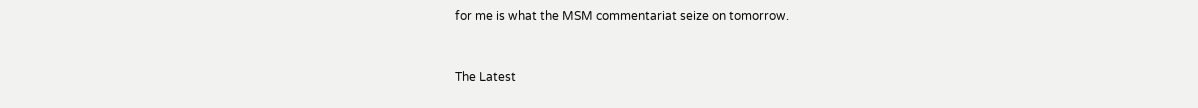for me is what the MSM commentariat seize on tomorrow.


The Latest